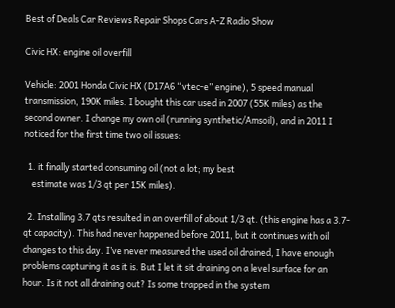Best of Deals Car Reviews Repair Shops Cars A-Z Radio Show

Civic HX: engine oil overfill

Vehicle: 2001 Honda Civic HX (D17A6 “vtec-e” engine), 5 speed manual transmission, 190K miles. I bought this car used in 2007 (55K miles) as the second owner. I change my own oil (running synthetic/Amsoil), and in 2011 I noticed for the first time two oil issues:

  1. it finally started consuming oil (not a lot; my best
    estimate was 1/3 qt per 15K miles).

  2. Installing 3.7 qts resulted in an overfill of about 1/3 qt. (this engine has a 3.7-qt capacity). This had never happened before 2011, but it continues with oil changes to this day. I’ve never measured the used oil drained, I have enough problems capturing it as it is. But I let it sit draining on a level surface for an hour. Is it not all draining out? Is some trapped in the system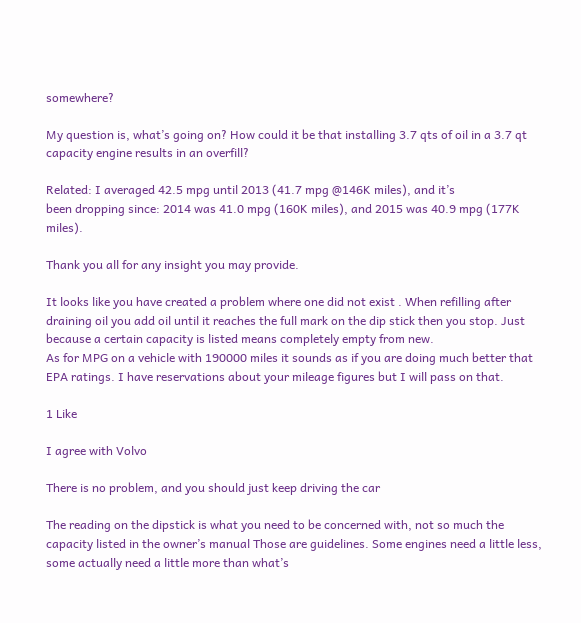somewhere?

My question is, what’s going on? How could it be that installing 3.7 qts of oil in a 3.7 qt capacity engine results in an overfill?

Related: I averaged 42.5 mpg until 2013 (41.7 mpg @146K miles), and it’s
been dropping since: 2014 was 41.0 mpg (160K miles), and 2015 was 40.9 mpg (177K miles).

Thank you all for any insight you may provide.

It looks like you have created a problem where one did not exist . When refilling after draining oil you add oil until it reaches the full mark on the dip stick then you stop. Just because a certain capacity is listed means completely empty from new.
As for MPG on a vehicle with 190000 miles it sounds as if you are doing much better that EPA ratings. I have reservations about your mileage figures but I will pass on that.

1 Like

I agree with Volvo

There is no problem, and you should just keep driving the car

The reading on the dipstick is what you need to be concerned with, not so much the capacity listed in the owner’s manual Those are guidelines. Some engines need a little less, some actually need a little more than what’s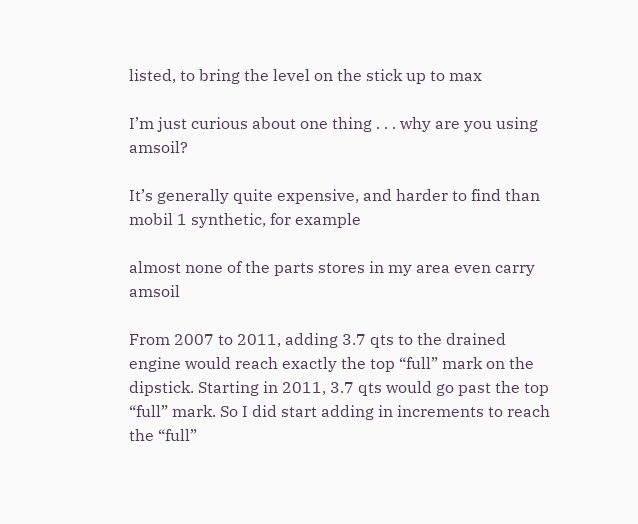listed, to bring the level on the stick up to max

I’m just curious about one thing . . . why are you using amsoil?

It’s generally quite expensive, and harder to find than mobil 1 synthetic, for example

almost none of the parts stores in my area even carry amsoil

From 2007 to 2011, adding 3.7 qts to the drained engine would reach exactly the top “full” mark on the dipstick. Starting in 2011, 3.7 qts would go past the top “full” mark. So I did start adding in increments to reach the “full”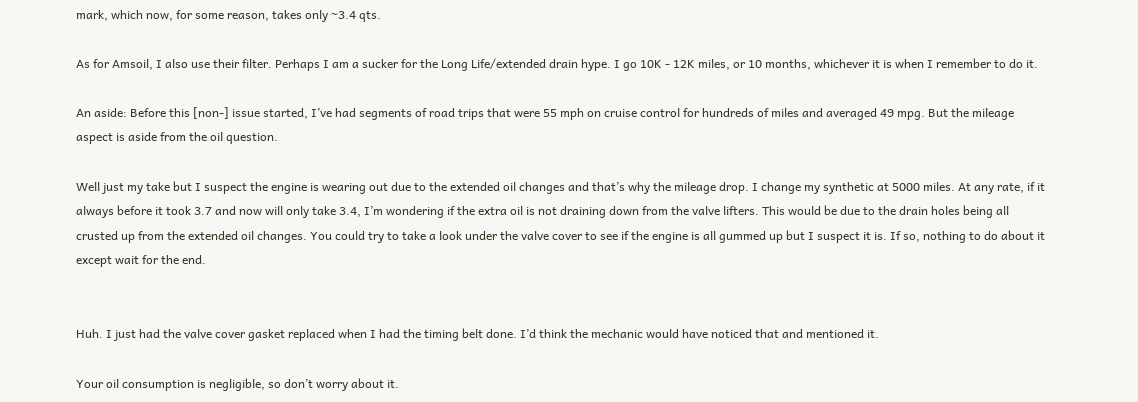mark, which now, for some reason, takes only ~3.4 qts.

As for Amsoil, I also use their filter. Perhaps I am a sucker for the Long Life/extended drain hype. I go 10K - 12K miles, or 10 months, whichever it is when I remember to do it.

An aside: Before this [non-] issue started, I’ve had segments of road trips that were 55 mph on cruise control for hundreds of miles and averaged 49 mpg. But the mileage aspect is aside from the oil question.

Well just my take but I suspect the engine is wearing out due to the extended oil changes and that’s why the mileage drop. I change my synthetic at 5000 miles. At any rate, if it always before it took 3.7 and now will only take 3.4, I’m wondering if the extra oil is not draining down from the valve lifters. This would be due to the drain holes being all crusted up from the extended oil changes. You could try to take a look under the valve cover to see if the engine is all gummed up but I suspect it is. If so, nothing to do about it except wait for the end.


Huh. I just had the valve cover gasket replaced when I had the timing belt done. I’d think the mechanic would have noticed that and mentioned it.

Your oil consumption is negligible, so don’t worry about it.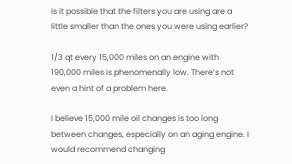Is it possible that the filters you are using are a little smaller than the ones you were using earlier?

1/3 qt every 15,000 miles on an engine with 190,000 miles is phenomenally low. There’s not even a hint of a problem here.

I believe 15,000 mile oil changes is too long between changes, especially on an aging engine. I would recommend changing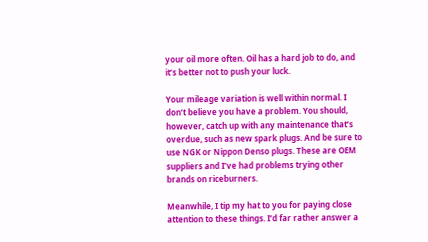your oil more often. Oil has a hard job to do, and it’s better not to push your luck.

Your mileage variation is well within normal. I don’t believe you have a problem. You should, however, catch up with any maintenance that’s overdue, such as new spark plugs. And be sure to use NGK or Nippon Denso plugs. These are OEM suppliers and I’ve had problems trying other brands on riceburners.

Meanwhile, I tip my hat to you for paying close attention to these things. I’d far rather answer a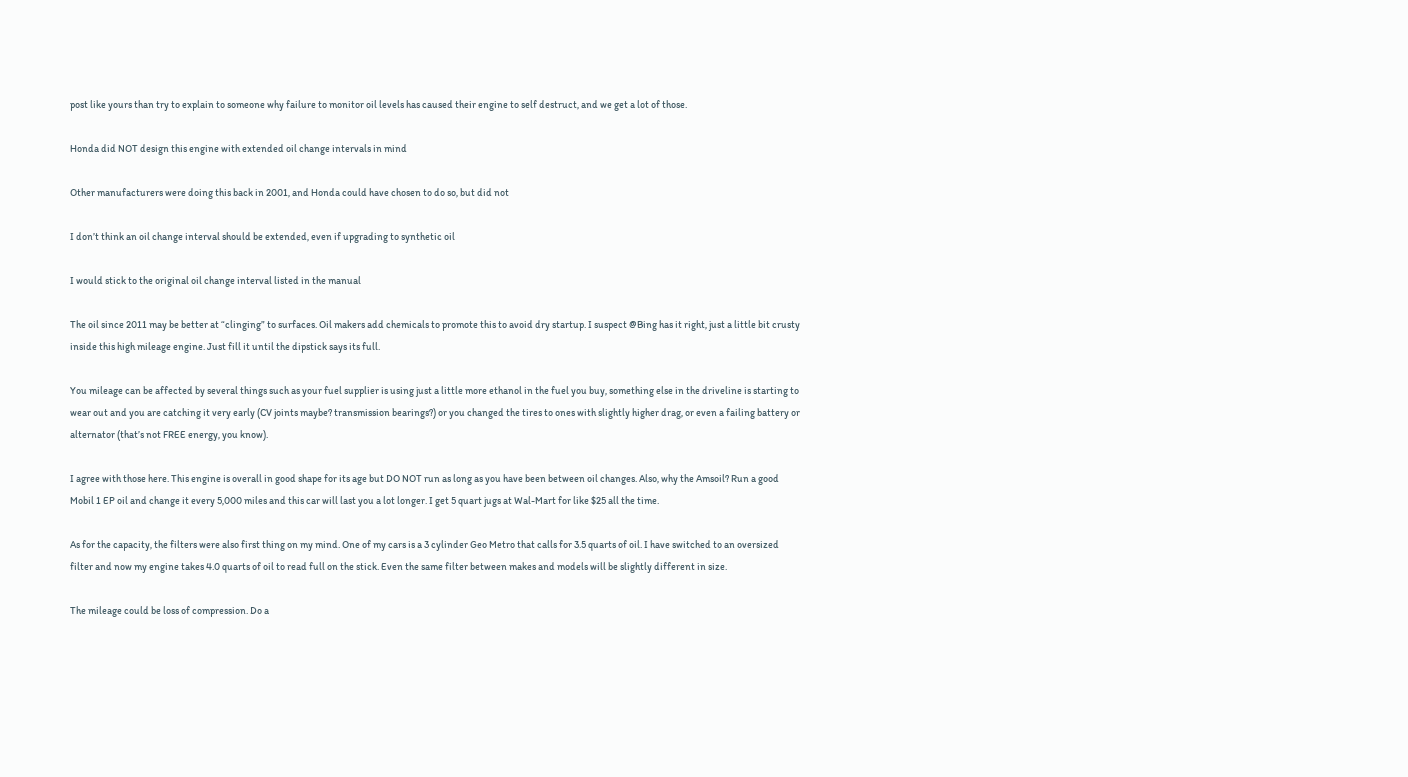post like yours than try to explain to someone why failure to monitor oil levels has caused their engine to self destruct, and we get a lot of those.

Honda did NOT design this engine with extended oil change intervals in mind

Other manufacturers were doing this back in 2001, and Honda could have chosen to do so, but did not

I don’t think an oil change interval should be extended, even if upgrading to synthetic oil

I would stick to the original oil change interval listed in the manual

The oil since 2011 may be better at “clinging” to surfaces. Oil makers add chemicals to promote this to avoid dry startup. I suspect @Bing has it right, just a little bit crusty inside this high mileage engine. Just fill it until the dipstick says its full.

You mileage can be affected by several things such as your fuel supplier is using just a little more ethanol in the fuel you buy, something else in the driveline is starting to wear out and you are catching it very early (CV joints maybe? transmission bearings?) or you changed the tires to ones with slightly higher drag, or even a failing battery or alternator (that’s not FREE energy, you know).

I agree with those here. This engine is overall in good shape for its age but DO NOT run as long as you have been between oil changes. Also, why the Amsoil? Run a good Mobil 1 EP oil and change it every 5,000 miles and this car will last you a lot longer. I get 5 quart jugs at Wal-Mart for like $25 all the time.

As for the capacity, the filters were also first thing on my mind. One of my cars is a 3 cylinder Geo Metro that calls for 3.5 quarts of oil. I have switched to an oversized filter and now my engine takes 4.0 quarts of oil to read full on the stick. Even the same filter between makes and models will be slightly different in size.

The mileage could be loss of compression. Do a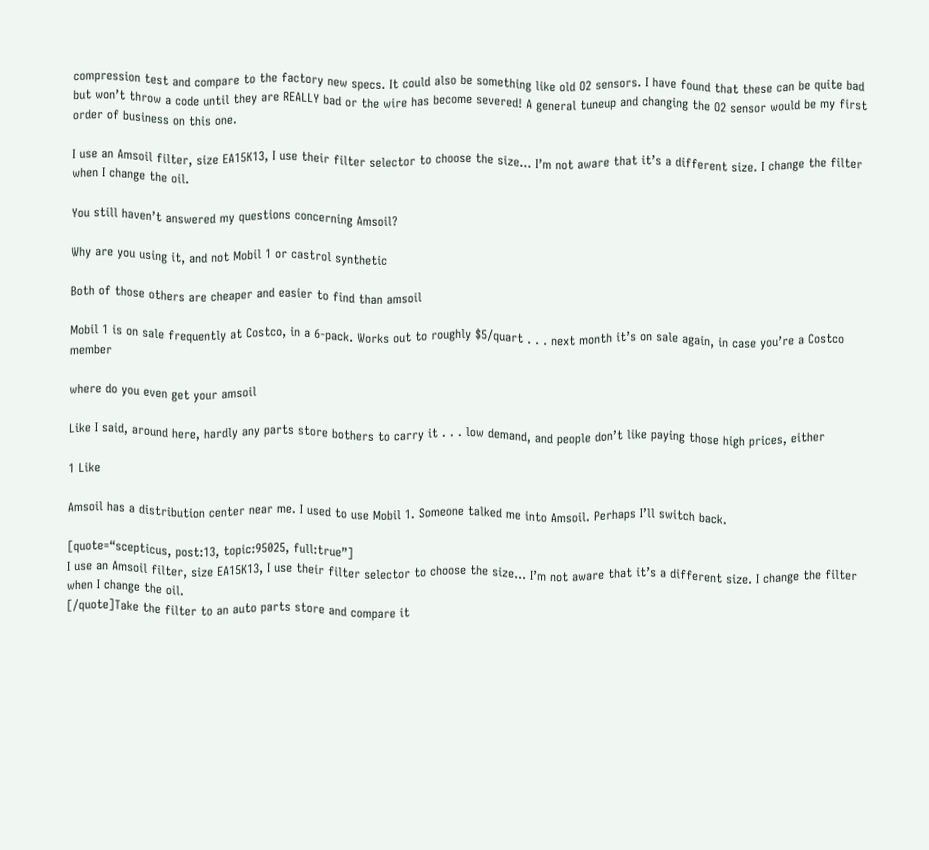compression test and compare to the factory new specs. It could also be something like old O2 sensors. I have found that these can be quite bad but won’t throw a code until they are REALLY bad or the wire has become severed! A general tuneup and changing the O2 sensor would be my first order of business on this one.

I use an Amsoil filter, size EA15K13, I use their filter selector to choose the size… I’m not aware that it’s a different size. I change the filter when I change the oil.

You still haven’t answered my questions concerning Amsoil?

Why are you using it, and not Mobil 1 or castrol synthetic

Both of those others are cheaper and easier to find than amsoil

Mobil 1 is on sale frequently at Costco, in a 6-pack. Works out to roughly $5/quart . . . next month it’s on sale again, in case you’re a Costco member

where do you even get your amsoil

Like I said, around here, hardly any parts store bothers to carry it . . . low demand, and people don’t like paying those high prices, either

1 Like

Amsoil has a distribution center near me. I used to use Mobil 1. Someone talked me into Amsoil. Perhaps I’ll switch back.

[quote=“scepticus, post:13, topic:95025, full:true”]
I use an Amsoil filter, size EA15K13, I use their filter selector to choose the size… I’m not aware that it’s a different size. I change the filter when I change the oil.
[/quote]Take the filter to an auto parts store and compare it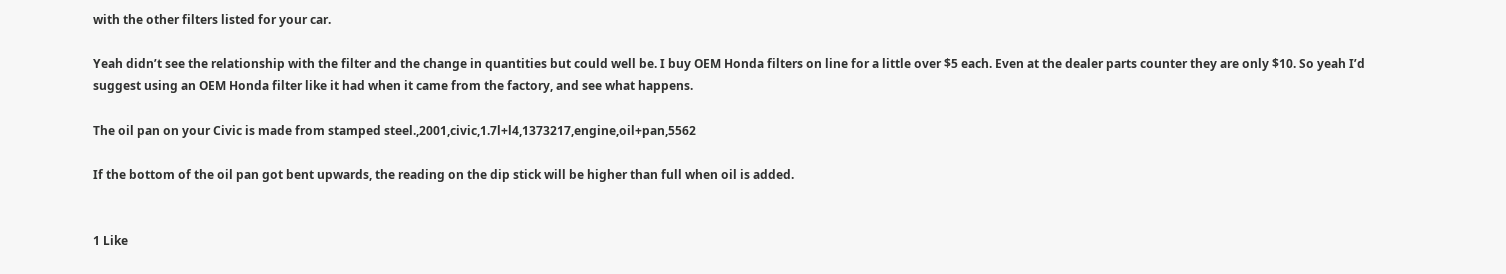with the other filters listed for your car.

Yeah didn’t see the relationship with the filter and the change in quantities but could well be. I buy OEM Honda filters on line for a little over $5 each. Even at the dealer parts counter they are only $10. So yeah I’d suggest using an OEM Honda filter like it had when it came from the factory, and see what happens.

The oil pan on your Civic is made from stamped steel.,2001,civic,1.7l+l4,1373217,engine,oil+pan,5562

If the bottom of the oil pan got bent upwards, the reading on the dip stick will be higher than full when oil is added.


1 Like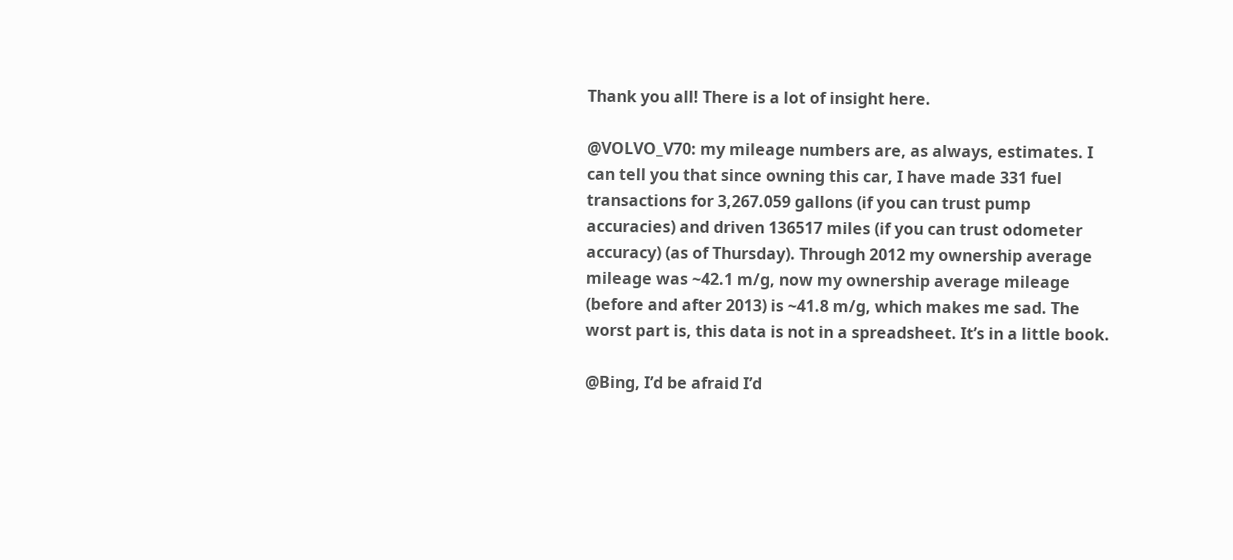Thank you all! There is a lot of insight here.

@VOLVO_V70: my mileage numbers are, as always, estimates. I can tell you that since owning this car, I have made 331 fuel transactions for 3,267.059 gallons (if you can trust pump accuracies) and driven 136517 miles (if you can trust odometer accuracy) (as of Thursday). Through 2012 my ownership average mileage was ~42.1 m/g, now my ownership average mileage (before and after 2013) is ~41.8 m/g, which makes me sad. The worst part is, this data is not in a spreadsheet. It’s in a little book.

@Bing, I’d be afraid I’d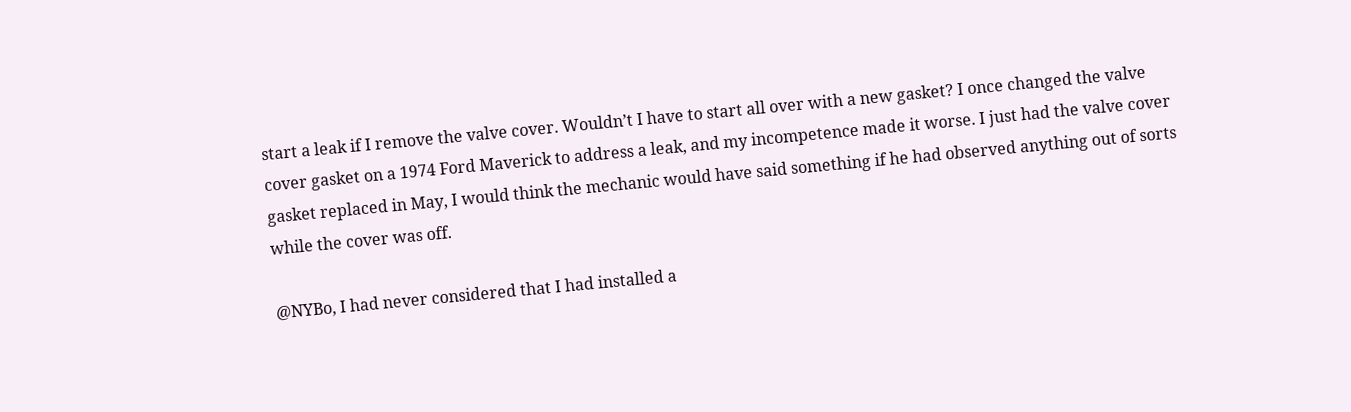start a leak if I remove the valve cover. Wouldn’t I have to start all over with a new gasket? I once changed the valve cover gasket on a 1974 Ford Maverick to address a leak, and my incompetence made it worse. I just had the valve cover gasket replaced in May, I would think the mechanic would have said something if he had observed anything out of sorts while the cover was off.

@NYBo, I had never considered that I had installed a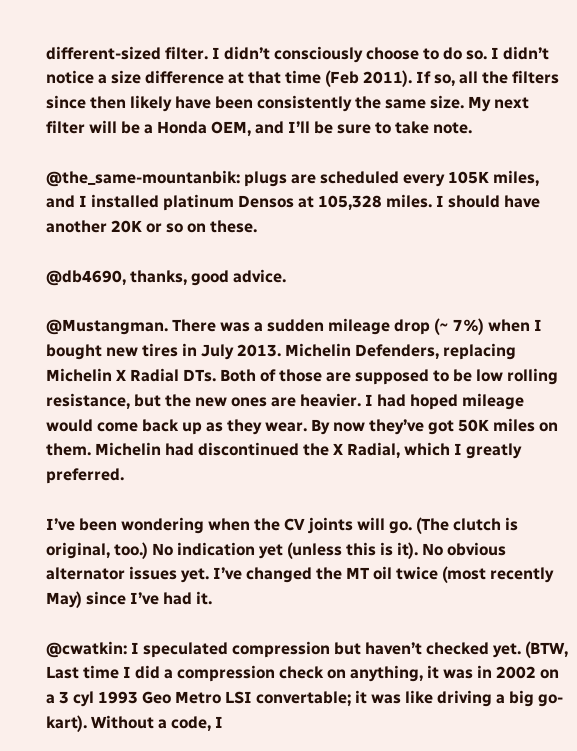different-sized filter. I didn’t consciously choose to do so. I didn’t notice a size difference at that time (Feb 2011). If so, all the filters since then likely have been consistently the same size. My next filter will be a Honda OEM, and I’ll be sure to take note.

@the_same-mountanbik: plugs are scheduled every 105K miles, and I installed platinum Densos at 105,328 miles. I should have another 20K or so on these.

@db4690, thanks, good advice.

@Mustangman. There was a sudden mileage drop (~ 7%) when I bought new tires in July 2013. Michelin Defenders, replacing Michelin X Radial DTs. Both of those are supposed to be low rolling resistance, but the new ones are heavier. I had hoped mileage would come back up as they wear. By now they’ve got 50K miles on them. Michelin had discontinued the X Radial, which I greatly preferred.

I’ve been wondering when the CV joints will go. (The clutch is original, too.) No indication yet (unless this is it). No obvious alternator issues yet. I’ve changed the MT oil twice (most recently May) since I’ve had it.

@cwatkin: I speculated compression but haven’t checked yet. (BTW, Last time I did a compression check on anything, it was in 2002 on a 3 cyl 1993 Geo Metro LSI convertable; it was like driving a big go-kart). Without a code, I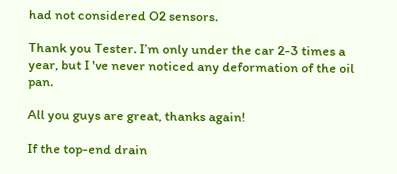had not considered O2 sensors.

Thank you Tester. I’m only under the car 2-3 times a year, but I 've never noticed any deformation of the oil pan.

All you guys are great, thanks again!

If the top-end drain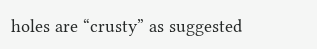holes are “crusty” as suggested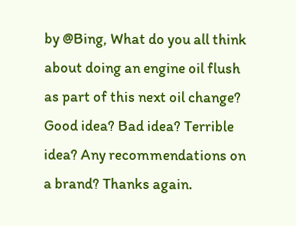by @Bing, What do you all think about doing an engine oil flush as part of this next oil change? Good idea? Bad idea? Terrible idea? Any recommendations on a brand? Thanks again.